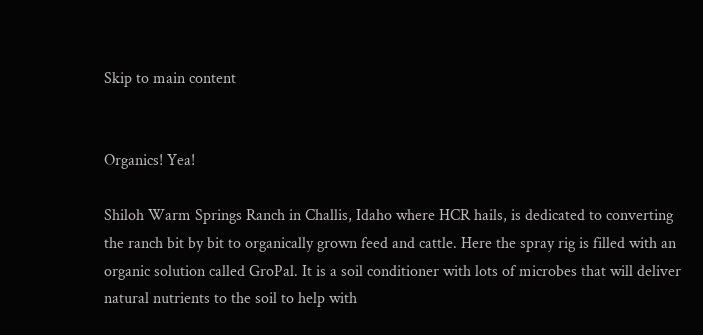Skip to main content


Organics! Yea!

Shiloh Warm Springs Ranch in Challis, Idaho where HCR hails, is dedicated to converting the ranch bit by bit to organically grown feed and cattle. Here the spray rig is filled with an organic solution called GroPal. It is a soil conditioner with lots of microbes that will deliver natural nutrients to the soil to help with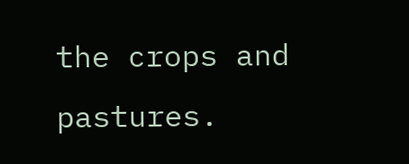the crops and pastures.